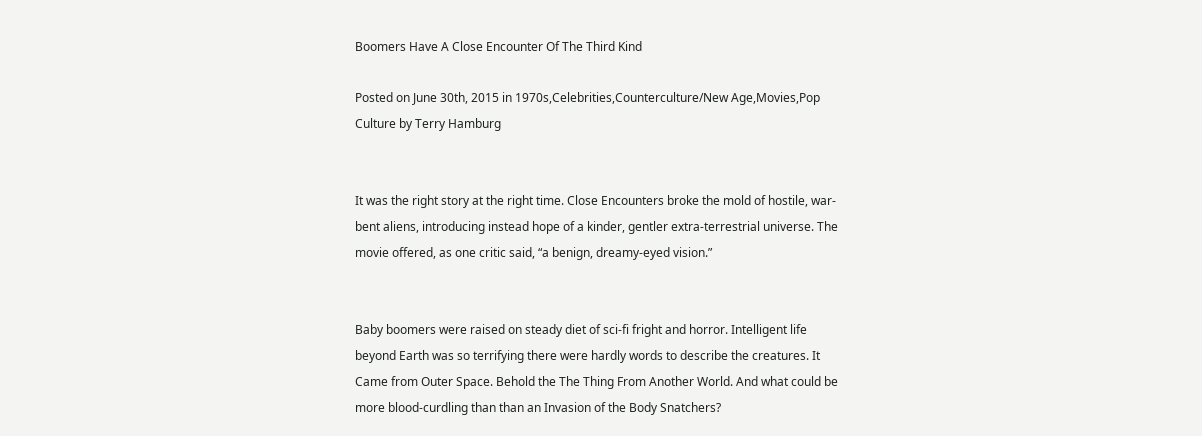Boomers Have A Close Encounter Of The Third Kind

Posted on June 30th, 2015 in 1970s,Celebrities,Counterculture/New Age,Movies,Pop Culture by Terry Hamburg


It was the right story at the right time. Close Encounters broke the mold of hostile, war-bent aliens, introducing instead hope of a kinder, gentler extra-terrestrial universe. The movie offered, as one critic said, “a benign, dreamy-eyed vision.”


Baby boomers were raised on steady diet of sci-fi fright and horror. Intelligent life beyond Earth was so terrifying there were hardly words to describe the creatures. It Came from Outer Space. Behold the The Thing From Another World. And what could be more blood-curdling than than an Invasion of the Body Snatchers?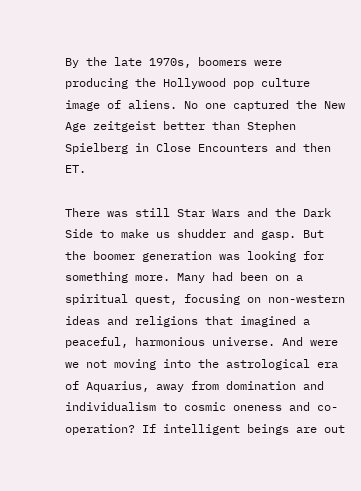By the late 1970s, boomers were producing the Hollywood pop culture image of aliens. No one captured the New Age zeitgeist better than Stephen Spielberg in Close Encounters and then ET.

There was still Star Wars and the Dark Side to make us shudder and gasp. But the boomer generation was looking for something more. Many had been on a spiritual quest, focusing on non-western ideas and religions that imagined a peaceful, harmonious universe. And were we not moving into the astrological era of Aquarius, away from domination and individualism to cosmic oneness and co-operation? If intelligent beings are out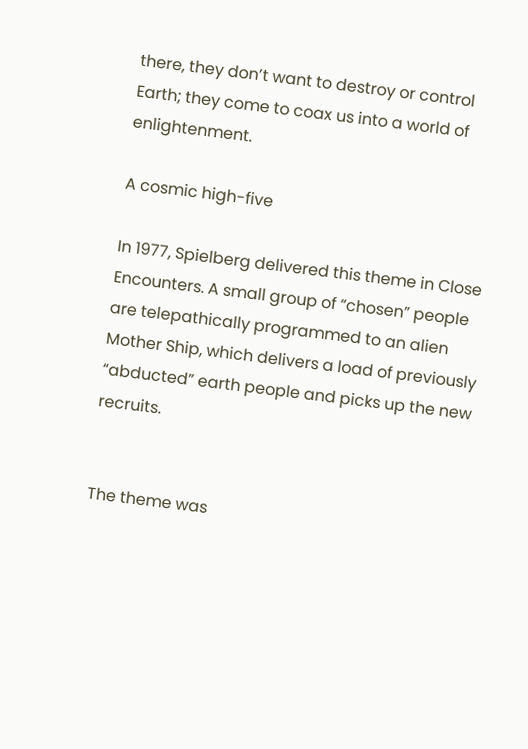there, they don’t want to destroy or control Earth; they come to coax us into a world of enlightenment.

A cosmic high-five

In 1977, Spielberg delivered this theme in Close Encounters. A small group of “chosen” people are telepathically programmed to an alien Mother Ship, which delivers a load of previously “abducted” earth people and picks up the new recruits.


The theme was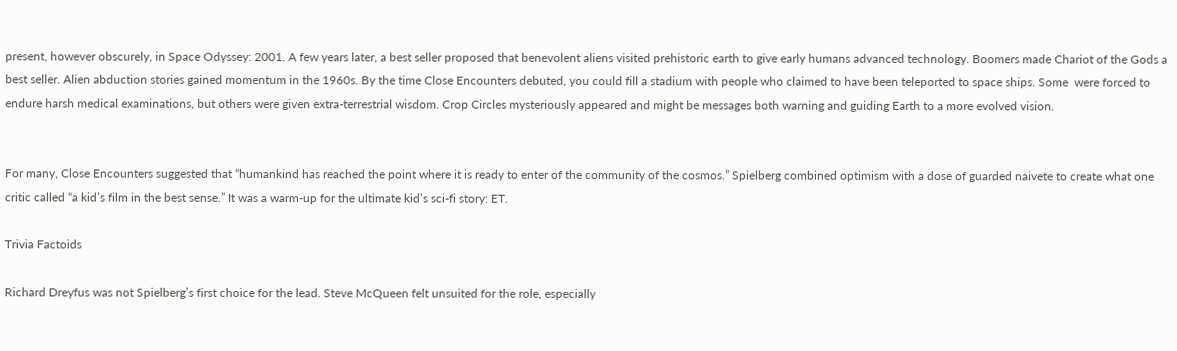present, however obscurely, in Space Odyssey: 2001. A few years later, a best seller proposed that benevolent aliens visited prehistoric earth to give early humans advanced technology. Boomers made Chariot of the Gods a best seller. Alien abduction stories gained momentum in the 1960s. By the time Close Encounters debuted, you could fill a stadium with people who claimed to have been teleported to space ships. Some  were forced to endure harsh medical examinations, but others were given extra-terrestrial wisdom. Crop Circles mysteriously appeared and might be messages both warning and guiding Earth to a more evolved vision.


For many, Close Encounters suggested that “humankind has reached the point where it is ready to enter of the community of the cosmos.” Spielberg combined optimism with a dose of guarded naivete to create what one critic called “a kid’s film in the best sense.” It was a warm-up for the ultimate kid’s sci-fi story: ET.

Trivia Factoids

Richard Dreyfus was not Spielberg’s first choice for the lead. Steve McQueen felt unsuited for the role, especially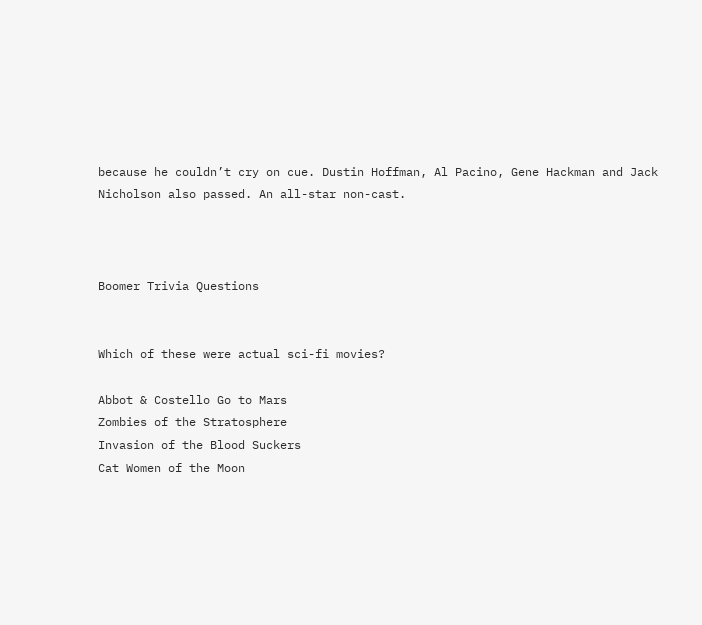because he couldn’t cry on cue. Dustin Hoffman, Al Pacino, Gene Hackman and Jack Nicholson also passed. An all-star non-cast.



Boomer Trivia Questions


Which of these were actual sci-fi movies?

Abbot & Costello Go to Mars
Zombies of the Stratosphere
Invasion of the Blood Suckers
Cat Women of the Moon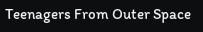Teenagers From Outer Space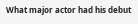What major actor had his debut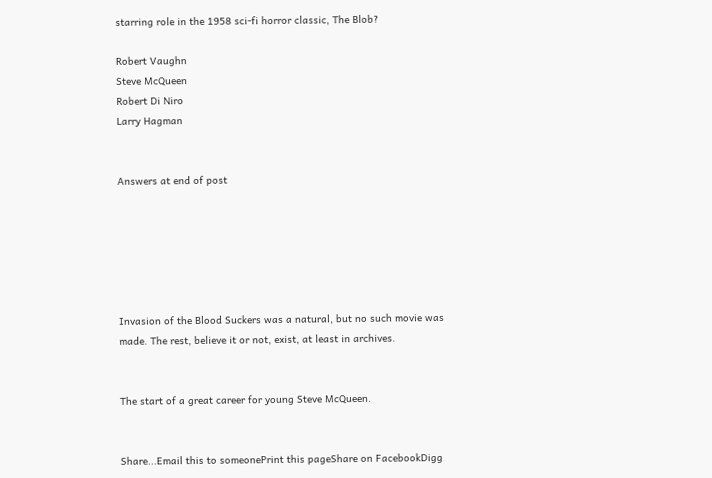starring role in the 1958 sci-fi horror classic, The Blob?

Robert Vaughn
Steve McQueen
Robert Di Niro
Larry Hagman


Answers at end of post






Invasion of the Blood Suckers was a natural, but no such movie was made. The rest, believe it or not, exist, at least in archives.


The start of a great career for young Steve McQueen.


Share...Email this to someonePrint this pageShare on FacebookDigg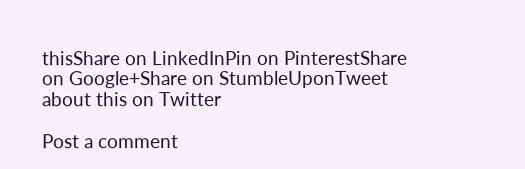thisShare on LinkedInPin on PinterestShare on Google+Share on StumbleUponTweet about this on Twitter

Post a comment